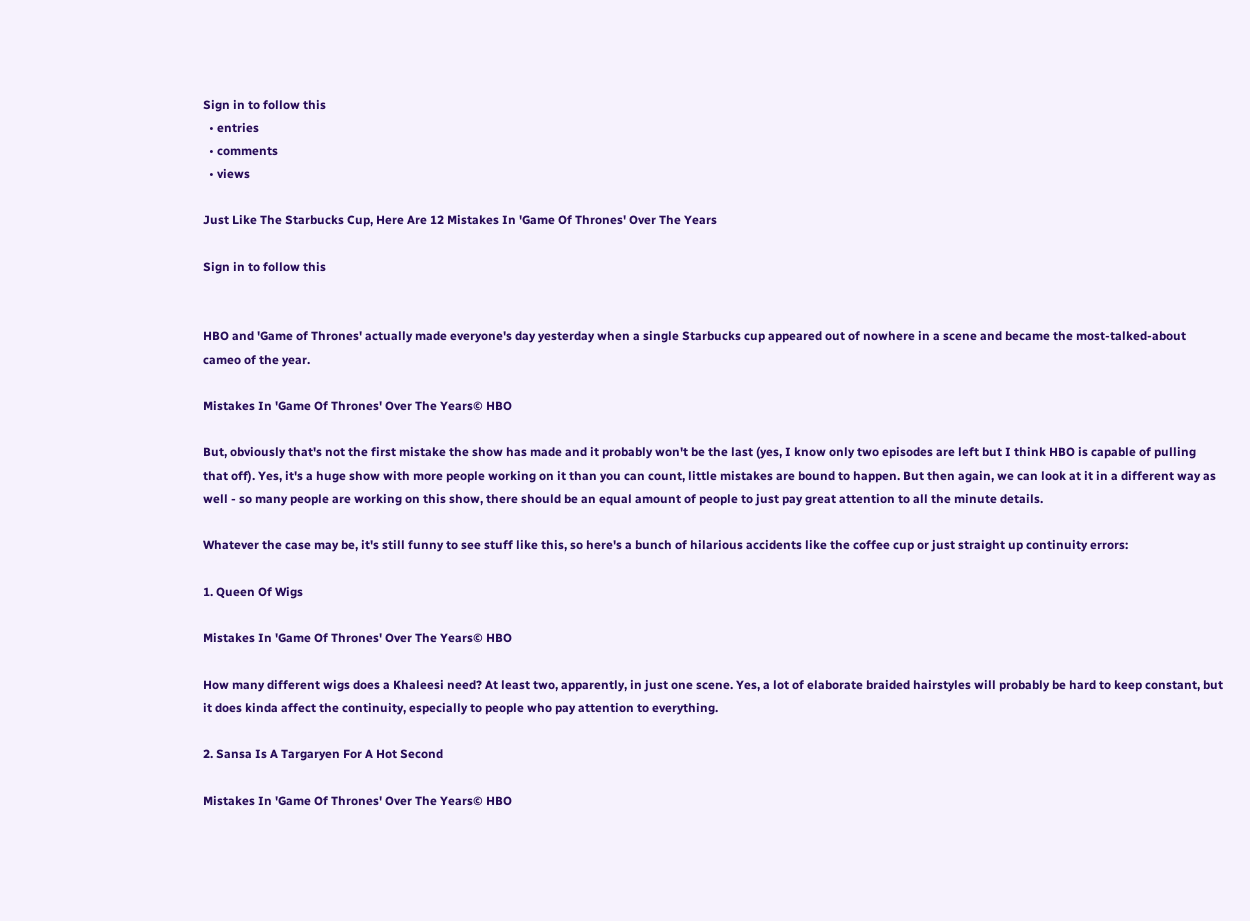Sign in to follow this
  • entries
  • comments
  • views

Just Like The Starbucks Cup, Here Are 12 Mistakes In 'Game Of Thrones' Over The Years

Sign in to follow this


HBO and 'Game of Thrones' actually made everyone's day yesterday when a single Starbucks cup appeared out of nowhere in a scene and became the most-talked-about cameo of the year.

Mistakes In 'Game Of Thrones' Over The Years© HBO

But, obviously that's not the first mistake the show has made and it probably won't be the last (yes, I know only two episodes are left but I think HBO is capable of pulling that off). Yes, it's a huge show with more people working on it than you can count, little mistakes are bound to happen. But then again, we can look at it in a different way as well - so many people are working on this show, there should be an equal amount of people to just pay great attention to all the minute details.

Whatever the case may be, it's still funny to see stuff like this, so here's a bunch of hilarious accidents like the coffee cup or just straight up continuity errors:

1. Queen Of Wigs

Mistakes In 'Game Of Thrones' Over The Years© HBO

How many different wigs does a Khaleesi need? At least two, apparently, in just one scene. Yes, a lot of elaborate braided hairstyles will probably be hard to keep constant, but it does kinda affect the continuity, especially to people who pay attention to everything.

2. Sansa Is A Targaryen For A Hot Second

Mistakes In 'Game Of Thrones' Over The Years© HBO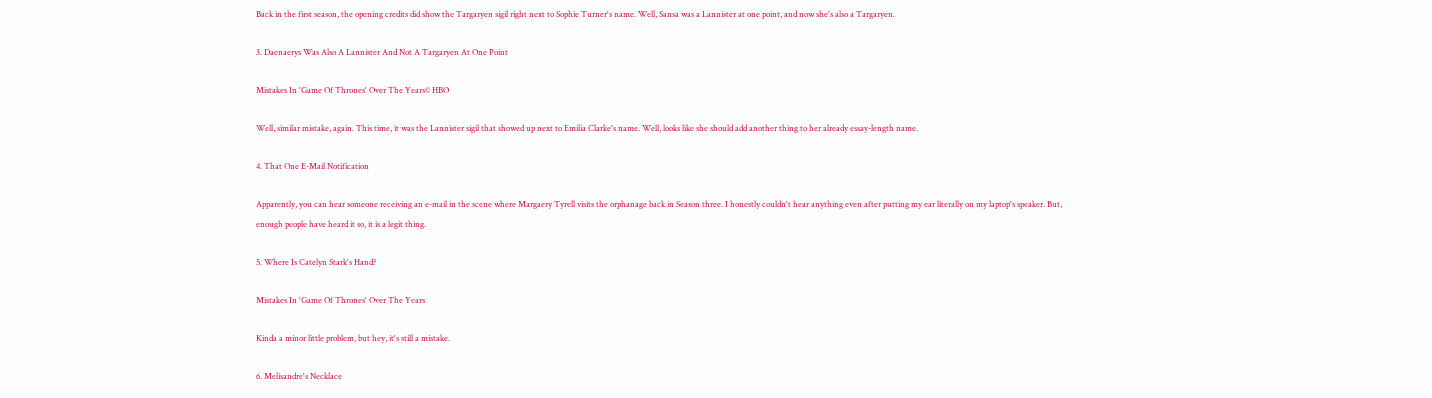Back in the first season, the opening credits did show the Targaryen sigil right next to Sophie Turner's name. Well, Sansa was a Lannister at one point, and now she's also a Targaryen.

3. Daenaerys Was Also A Lannister And Not A Targaryen At One Point

Mistakes In 'Game Of Thrones' Over The Years© HBO

Well, similar mistake, again. This time, it was the Lannister sigil that showed up next to Emilia Clarke's name. Well, looks like she should add another thing to her already essay-length name.

4. That One E-Mail Notification

Apparently, you can hear someone receiving an e-mail in the scene where Margaery Tyrell visits the orphanage back in Season three. I honestly couldn't hear anything even after putting my ear literally on my laptop's speaker. But, enough people have heard it so, it is a legit thing.

5. Where Is Catelyn Stark's Hand?

Mistakes In 'Game Of Thrones' Over The Years

Kinda a minor little problem, but hey, it's still a mistake.

6. Melisandre's Necklace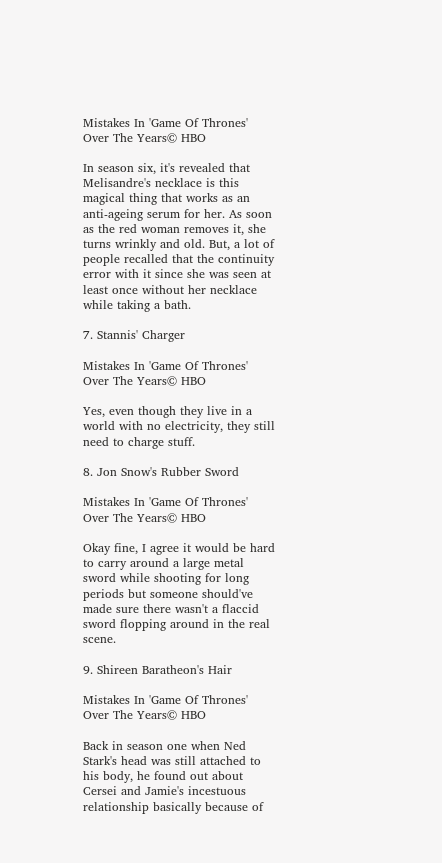Mistakes In 'Game Of Thrones' Over The Years© HBO

In season six, it's revealed that Melisandre's necklace is this magical thing that works as an anti-ageing serum for her. As soon as the red woman removes it, she turns wrinkly and old. But, a lot of people recalled that the continuity error with it since she was seen at least once without her necklace while taking a bath.

7. Stannis' Charger

Mistakes In 'Game Of Thrones' Over The Years© HBO

Yes, even though they live in a world with no electricity, they still need to charge stuff.

8. Jon Snow's Rubber Sword

Mistakes In 'Game Of Thrones' Over The Years© HBO

Okay fine, I agree it would be hard to carry around a large metal sword while shooting for long periods but someone should've made sure there wasn't a flaccid sword flopping around in the real scene.

9. Shireen Baratheon's Hair

Mistakes In 'Game Of Thrones' Over The Years© HBO

Back in season one when Ned Stark's head was still attached to his body, he found out about Cersei and Jamie's incestuous relationship basically because of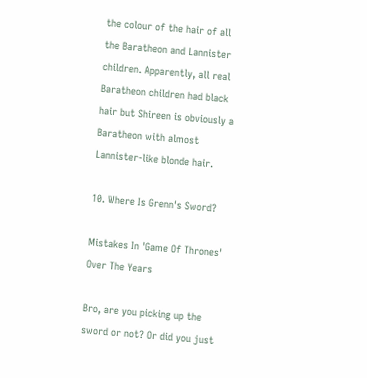the colour of the hair of all the Baratheon and Lannister children. Apparently, all real Baratheon children had black hair but Shireen is obviously a Baratheon with almost Lannister-like blonde hair.

10. Where Is Grenn's Sword?

Mistakes In 'Game Of Thrones' Over The Years

Bro, are you picking up the sword or not? Or did you just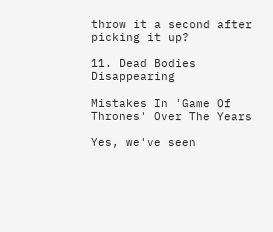throw it a second after picking it up?

11. Dead Bodies Disappearing

Mistakes In 'Game Of Thrones' Over The Years

Yes, we've seen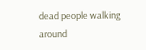dead people walking around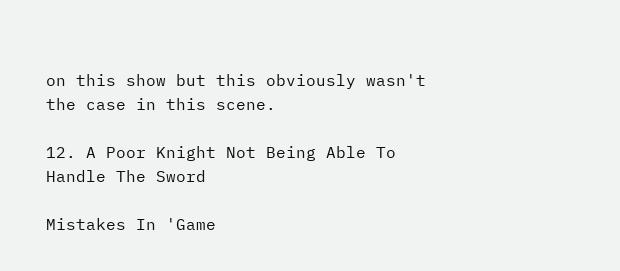on this show but this obviously wasn't the case in this scene.

12. A Poor Knight Not Being Able To Handle The Sword

Mistakes In 'Game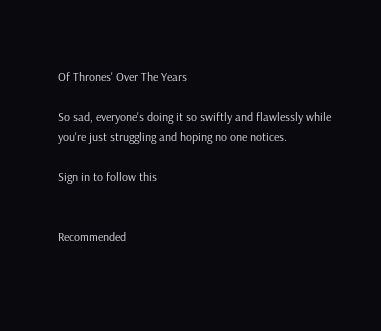Of Thrones' Over The Years

So sad, everyone's doing it so swiftly and flawlessly while you're just struggling and hoping no one notices.

Sign in to follow this


Recommended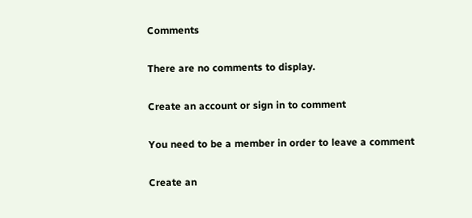Comments

There are no comments to display.

Create an account or sign in to comment

You need to be a member in order to leave a comment

Create an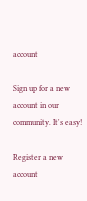account

Sign up for a new account in our community. It's easy!

Register a new account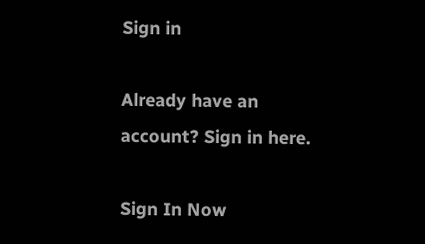Sign in

Already have an account? Sign in here.

Sign In Now